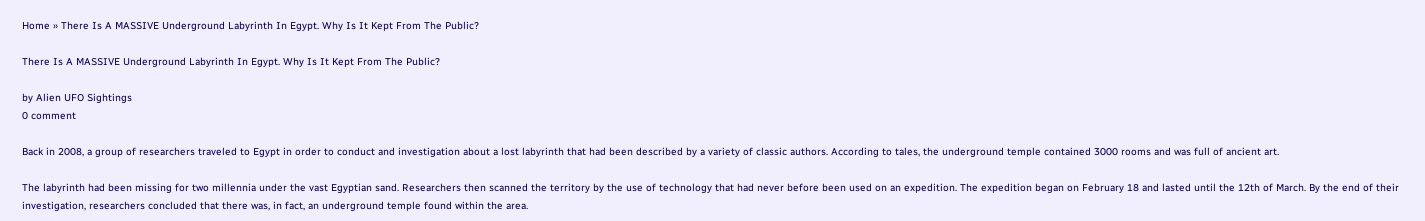Home » There Is A MASSIVE Underground Labyrinth In Egypt. Why Is It Kept From The Public?

There Is A MASSIVE Underground Labyrinth In Egypt. Why Is It Kept From The Public?

by Alien UFO Sightings
0 comment

Back in 2008, a group of researchers traveled to Egypt in order to conduct and investigation about a lost labyrinth that had been described by a variety of classic authors. According to tales, the underground temple contained 3000 rooms and was full of ancient art.

The labyrinth had been missing for two millennia under the vast Egyptian sand. Researchers then scanned the territory by the use of technology that had never before been used on an expedition. The expedition began on February 18 and lasted until the 12th of March. By the end of their investigation, researchers concluded that there was, in fact, an underground temple found within the area.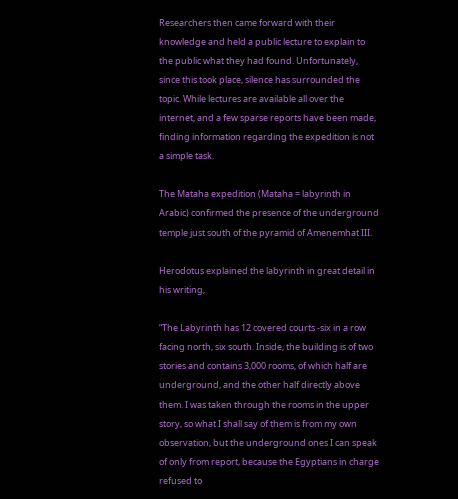Researchers then came forward with their knowledge and held a public lecture to explain to the public what they had found. Unfortunately, since this took place, silence has surrounded the topic. While lectures are available all over the internet, and a few sparse reports have been made, finding information regarding the expedition is not a simple task.

The Mataha expedition (Mataha = labyrinth in Arabic) confirmed the presence of the underground temple just south of the pyramid of Amenemhat III.

Herodotus explained the labyrinth in great detail in his writing,

“The Labyrinth has 12 covered courts -six in a row facing north, six south. Inside, the building is of two stories and contains 3,000 rooms, of which half are underground, and the other half directly above them. I was taken through the rooms in the upper story, so what I shall say of them is from my own observation, but the underground ones I can speak of only from report, because the Egyptians in charge refused to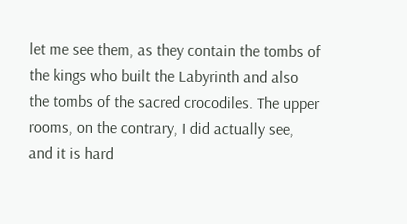let me see them, as they contain the tombs of the kings who built the Labyrinth and also the tombs of the sacred crocodiles. The upper rooms, on the contrary, I did actually see, and it is hard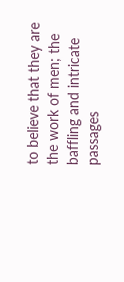to believe that they are the work of men; the baffling and intricate passages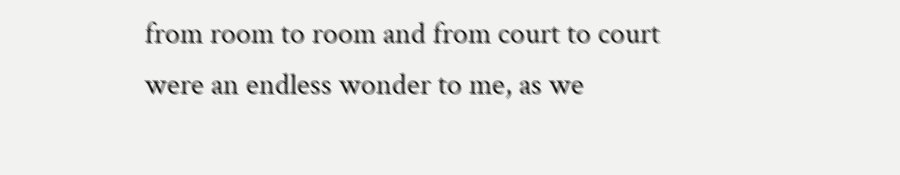from room to room and from court to court were an endless wonder to me, as we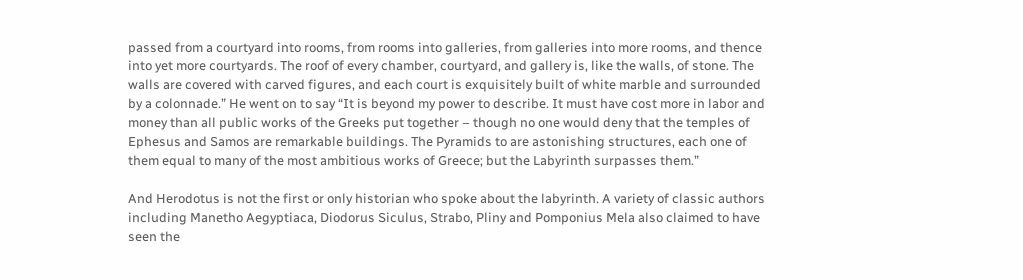passed from a courtyard into rooms, from rooms into galleries, from galleries into more rooms, and thence into yet more courtyards. The roof of every chamber, courtyard, and gallery is, like the walls, of stone. The walls are covered with carved figures, and each court is exquisitely built of white marble and surrounded by a colonnade.” He went on to say “It is beyond my power to describe. It must have cost more in labor and money than all public works of the Greeks put together – though no one would deny that the temples of Ephesus and Samos are remarkable buildings. The Pyramids to are astonishing structures, each one of them equal to many of the most ambitious works of Greece; but the Labyrinth surpasses them.”

And Herodotus is not the first or only historian who spoke about the labyrinth. A variety of classic authors including Manetho Aegyptiaca, Diodorus Siculus, Strabo, Pliny and Pomponius Mela also claimed to have seen the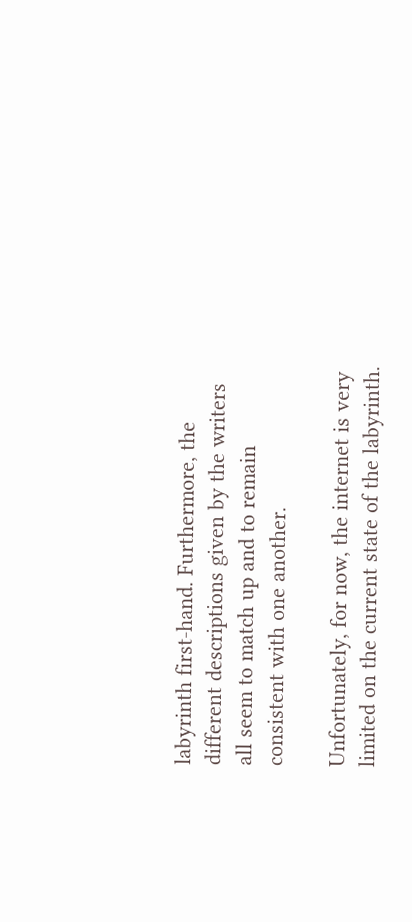labyrinth first-hand. Furthermore, the different descriptions given by the writers all seem to match up and to remain consistent with one another.

Unfortunately, for now, the internet is very limited on the current state of the labyrinth.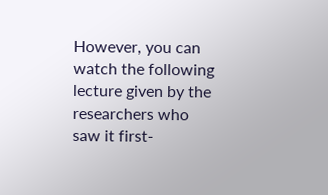However, you can watch the following lecture given by the researchers who saw it first-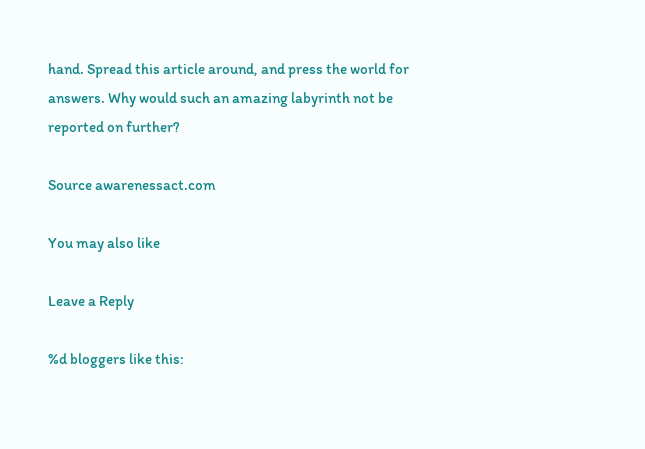hand. Spread this article around, and press the world for answers. Why would such an amazing labyrinth not be reported on further?

Source awarenessact.com

You may also like

Leave a Reply

%d bloggers like this: